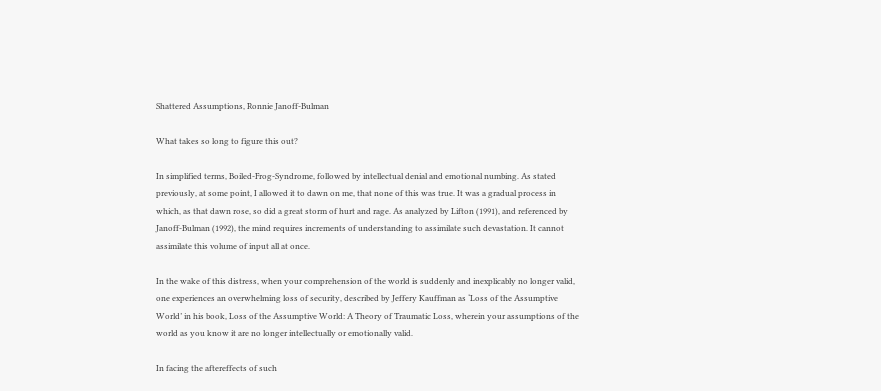Shattered Assumptions, Ronnie Janoff-Bulman

What takes so long to figure this out?

In simplified terms, Boiled-Frog-Syndrome, followed by intellectual denial and emotional numbing. As stated previously, at some point, I allowed it to dawn on me, that none of this was true. It was a gradual process in which, as that dawn rose, so did a great storm of hurt and rage. As analyzed by Lifton (1991), and referenced by Janoff-Bulman (1992), the mind requires increments of understanding to assimilate such devastation. It cannot assimilate this volume of input all at once.

In the wake of this distress, when your comprehension of the world is suddenly and inexplicably no longer valid, one experiences an overwhelming loss of security, described by Jeffery Kauffman as ‘Loss of the Assumptive World’ in his book, Loss of the Assumptive World: A Theory of Traumatic Loss, wherein your assumptions of the world as you know it are no longer intellectually or emotionally valid.

In facing the aftereffects of such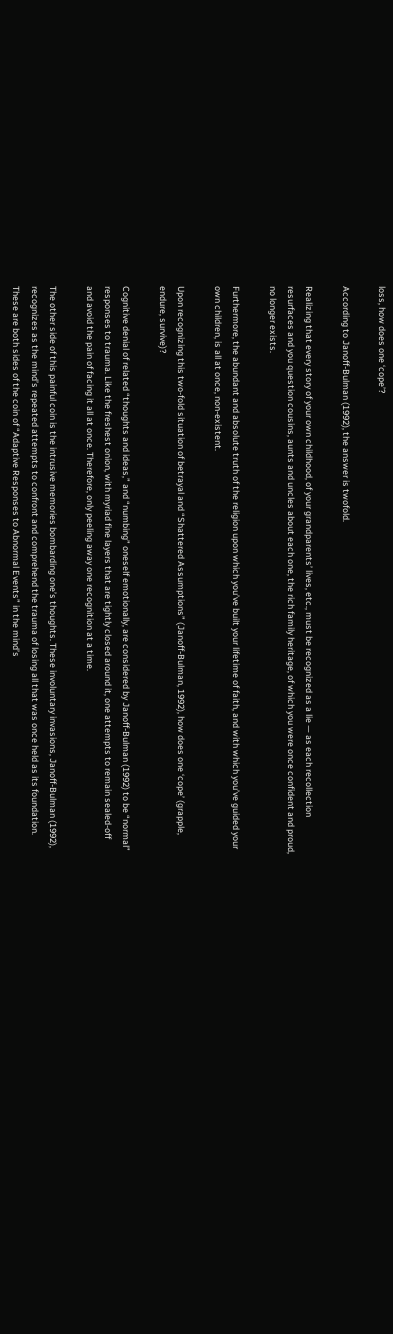loss, how does one ‘cope’?

According to Janoff-Bulman (1992), the answer is twofold.

Realizing that every story of your own childhood, of your grandparents’ lives, etc., must be recognized as a lie — as each recollection resurfaces and you question cousins, aunts and uncles about each one, the rich family heritage, of which you were once confident and proud, no longer exists.

Furthermore, the abundant and absolute truth of the religion upon which you’ve built your lifetime of faith, and with which you’ve guided your own children, is all at once, non-existent.

Upon recognizing this two-fold situation of betrayal and “Shattered Assumptions” (Janoff-Bulman, 1992), how does one ‘cope’ (grapple, endure, survive)?

Cognitive denial of related “thoughts and ideas,” and “numbing” oneself emotionally, are considered by Janoff-Bulman (1992) to be “normal” responses to trauma. Like the freshest onion, with myriad fine layers that are tightly closed around it, one attempts to remain sealed-off and avoid the pain of facing it all at once. Therefore, only peeling away one recognition at a time.

The other side of this painful coin is the intrusive memories bombarding one’s thoughts. These involuntary invasions, Janoff-Bulman (1992), recognizes as the mind’s repeated attempts to confront and comprehend the trauma of losing all that was once held as its foundation. These are both sides of the coin of “Adaptive Responses to Abnormal Events” in the mind’s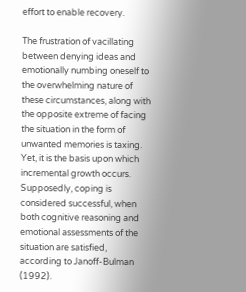effort to enable recovery.

The frustration of vacillating between denying ideas and emotionally numbing oneself to the overwhelming nature of these circumstances, along with the opposite extreme of facing the situation in the form of unwanted memories is taxing. Yet, it is the basis upon which incremental growth occurs. Supposedly, coping is considered successful, when both cognitive reasoning and emotional assessments of the situation are satisfied, according to Janoff-Bulman (1992).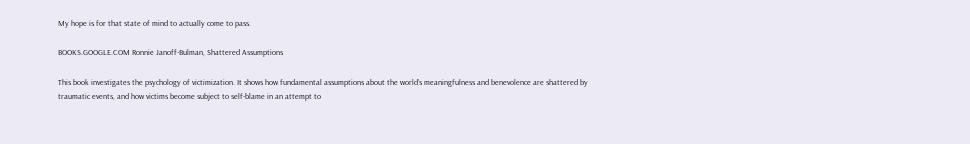My hope is for that state of mind to actually come to pass.

BOOKS.GOOGLE.COM Ronnie Janoff-Bulman, Shattered Assumptions

This book investigates the psychology of victimization. It shows how fundamental assumptions about the world’s meaningfulness and benevolence are shattered by traumatic events, and how victims become subject to self-blame in an attempt to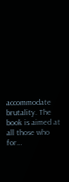accommodate brutality. The book is aimed at all those who for…